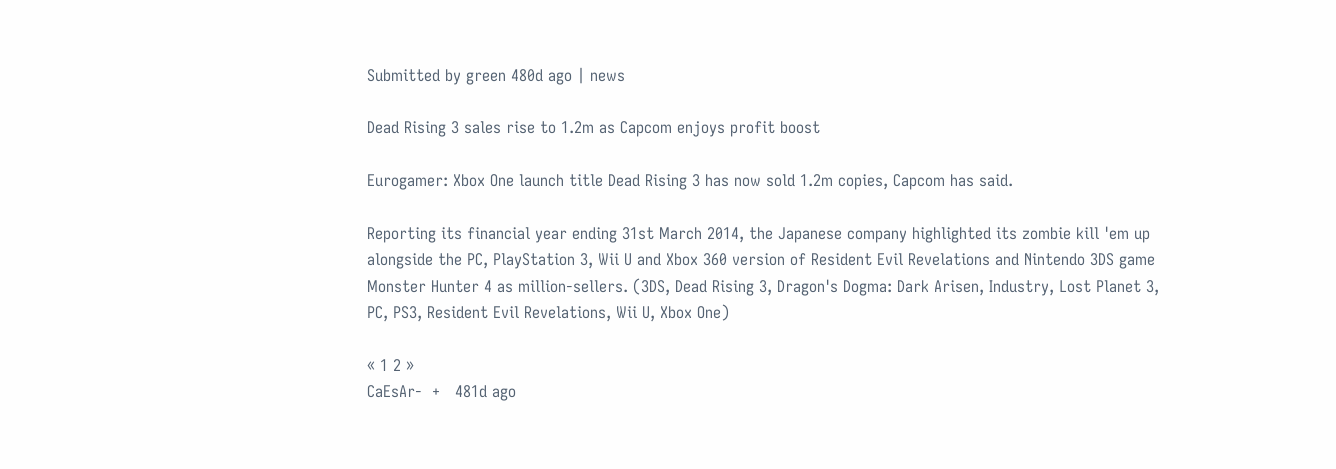Submitted by green 480d ago | news

Dead Rising 3 sales rise to 1.2m as Capcom enjoys profit boost

Eurogamer: Xbox One launch title Dead Rising 3 has now sold 1.2m copies, Capcom has said.

Reporting its financial year ending 31st March 2014, the Japanese company highlighted its zombie kill 'em up alongside the PC, PlayStation 3, Wii U and Xbox 360 version of Resident Evil Revelations and Nintendo 3DS game Monster Hunter 4 as million-sellers. (3DS, Dead Rising 3, Dragon's Dogma: Dark Arisen, Industry, Lost Planet 3, PC, PS3, Resident Evil Revelations, Wii U, Xbox One)

« 1 2 »
CaEsAr-  +   481d ago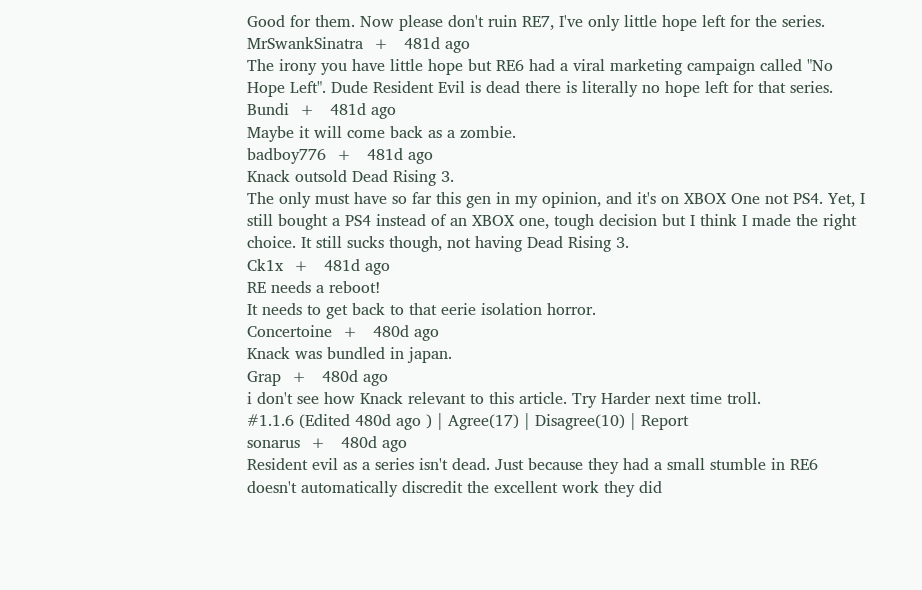Good for them. Now please don't ruin RE7, I've only little hope left for the series.
MrSwankSinatra  +   481d ago
The irony you have little hope but RE6 had a viral marketing campaign called "No Hope Left". Dude Resident Evil is dead there is literally no hope left for that series.
Bundi  +   481d ago
Maybe it will come back as a zombie.
badboy776  +   481d ago
Knack outsold Dead Rising 3.
The only must have so far this gen in my opinion, and it's on XBOX One not PS4. Yet, I still bought a PS4 instead of an XBOX one, tough decision but I think I made the right choice. It still sucks though, not having Dead Rising 3.
Ck1x  +   481d ago
RE needs a reboot!
It needs to get back to that eerie isolation horror.
Concertoine  +   480d ago
Knack was bundled in japan.
Grap  +   480d ago
i don't see how Knack relevant to this article. Try Harder next time troll.
#1.1.6 (Edited 480d ago ) | Agree(17) | Disagree(10) | Report
sonarus  +   480d ago
Resident evil as a series isn't dead. Just because they had a small stumble in RE6 doesn't automatically discredit the excellent work they did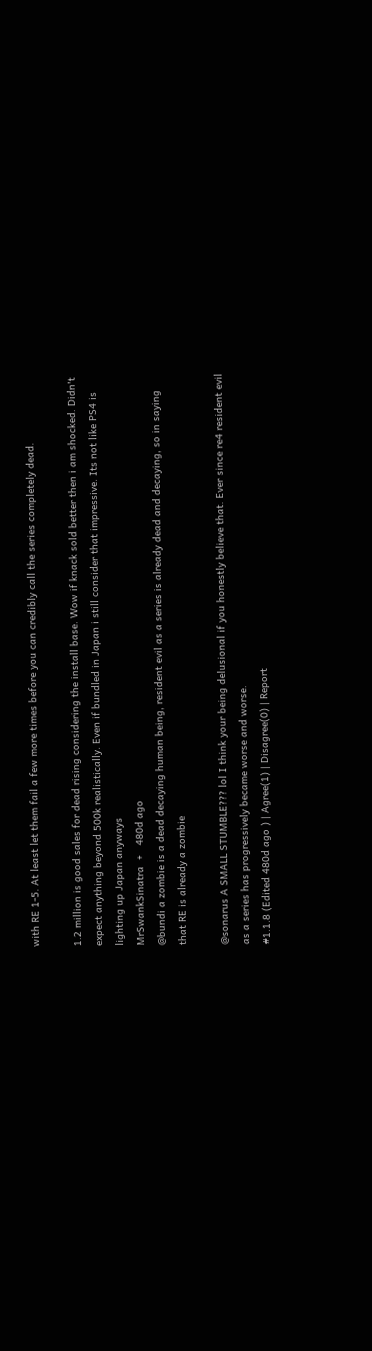with RE 1-5. At least let them fail a few more times before you can credibly call the series completely dead.

1.2 million is good sales for dead rising considering the install base. Wow if knack sold better then i am shocked. Didn't expect anything beyond 500k realistically. Even if bundled in Japan i still consider that impressive. Its not like PS4 is lighting up Japan anyways
MrSwankSinatra  +   480d ago
@bundi a zombie is a dead decaying human being, resident evil as a series is already dead and decaying, so in saying that RE is already a zombie

@sonarus A SMALL STUMBLE??? lol I think your being delusional if you honestly believe that. Ever since re4 resident evil as a series has progressively became worse and worse.
#1.1.8 (Edited 480d ago ) | Agree(1) | Disagree(0) | Report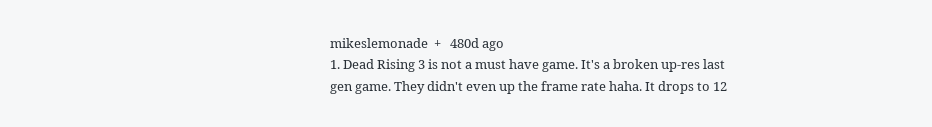mikeslemonade  +   480d ago
1. Dead Rising 3 is not a must have game. It's a broken up-res last gen game. They didn't even up the frame rate haha. It drops to 12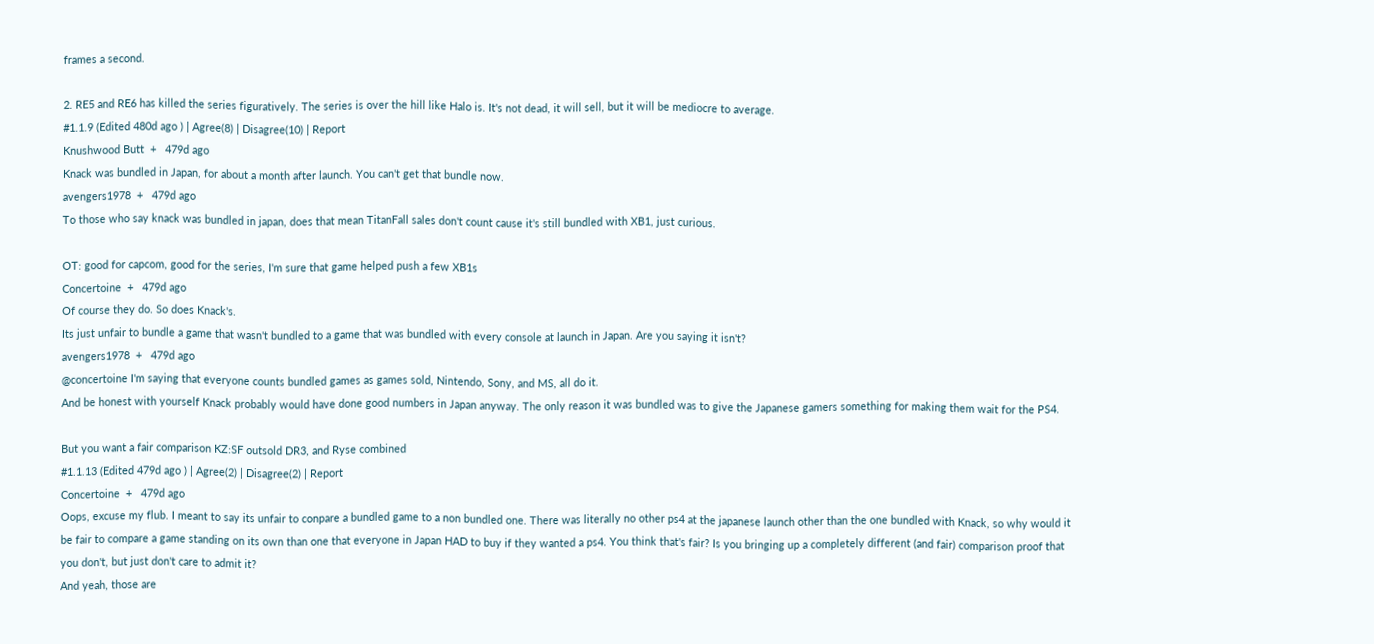frames a second.

2. RE5 and RE6 has killed the series figuratively. The series is over the hill like Halo is. It's not dead, it will sell, but it will be mediocre to average.
#1.1.9 (Edited 480d ago ) | Agree(8) | Disagree(10) | Report
Knushwood Butt  +   479d ago
Knack was bundled in Japan, for about a month after launch. You can't get that bundle now.
avengers1978  +   479d ago
To those who say knack was bundled in japan, does that mean TitanFall sales don't count cause it's still bundled with XB1, just curious.

OT: good for capcom, good for the series, I'm sure that game helped push a few XB1s
Concertoine  +   479d ago
Of course they do. So does Knack's.
Its just unfair to bundle a game that wasn't bundled to a game that was bundled with every console at launch in Japan. Are you saying it isn't?
avengers1978  +   479d ago
@concertoine I'm saying that everyone counts bundled games as games sold, Nintendo, Sony, and MS, all do it.
And be honest with yourself Knack probably would have done good numbers in Japan anyway. The only reason it was bundled was to give the Japanese gamers something for making them wait for the PS4.

But you want a fair comparison KZ:SF outsold DR3, and Ryse combined
#1.1.13 (Edited 479d ago ) | Agree(2) | Disagree(2) | Report
Concertoine  +   479d ago
Oops, excuse my flub. I meant to say its unfair to conpare a bundled game to a non bundled one. There was literally no other ps4 at the japanese launch other than the one bundled with Knack, so why would it be fair to compare a game standing on its own than one that everyone in Japan HAD to buy if they wanted a ps4. You think that's fair? Is you bringing up a completely different (and fair) comparison proof that you don't, but just don't care to admit it?
And yeah, those are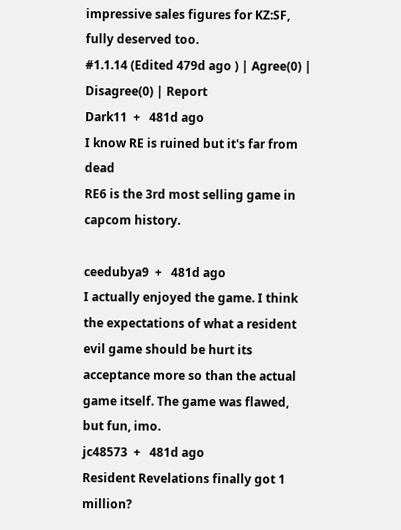impressive sales figures for KZ:SF, fully deserved too.
#1.1.14 (Edited 479d ago ) | Agree(0) | Disagree(0) | Report
Dark11  +   481d ago
I know RE is ruined but it's far from dead
RE6 is the 3rd most selling game in capcom history.

ceedubya9  +   481d ago
I actually enjoyed the game. I think the expectations of what a resident evil game should be hurt its acceptance more so than the actual game itself. The game was flawed, but fun, imo.
jc48573  +   481d ago
Resident Revelations finally got 1 million?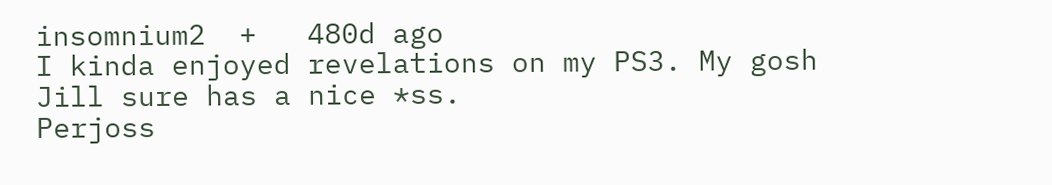insomnium2  +   480d ago
I kinda enjoyed revelations on my PS3. My gosh Jill sure has a nice *ss.
Perjoss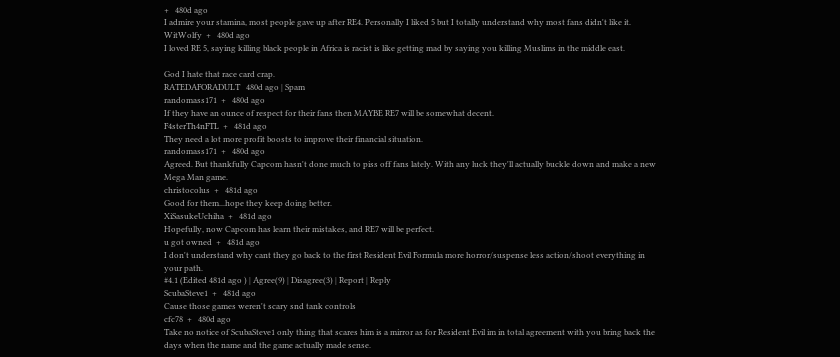+   480d ago
I admire your stamina, most people gave up after RE4. Personally I liked 5 but I totally understand why most fans didn't like it.
WitWolfy  +   480d ago
I loved RE 5, saying killing black people in Africa is racist is like getting mad by saying you killing Muslims in the middle east.

God I hate that race card crap.
RATEDAFORADULT   480d ago | Spam
randomass171  +   480d ago
If they have an ounce of respect for their fans then MAYBE RE7 will be somewhat decent.
F4sterTh4nFTL  +   481d ago
They need a lot more profit boosts to improve their financial situation.
randomass171  +   480d ago
Agreed. But thankfully Capcom hasn't done much to piss off fans lately. With any luck they'll actually buckle down and make a new Mega Man game.
christocolus  +   481d ago
Good for them...hope they keep doing better.
XiSasukeUchiha  +   481d ago
Hopefully, now Capcom has learn their mistakes, and RE7 will be perfect.
u got owned  +   481d ago
I don't understand why cant they go back to the first Resident Evil Formula more horror/suspense less action/shoot everything in your path.
#4.1 (Edited 481d ago ) | Agree(9) | Disagree(3) | Report | Reply
ScubaSteve1  +   481d ago
Cause those games weren't scary snd tank controls
cfc78  +   480d ago
Take no notice of ScubaSteve1 only thing that scares him is a mirror as for Resident Evil im in total agreement with you bring back the days when the name and the game actually made sense.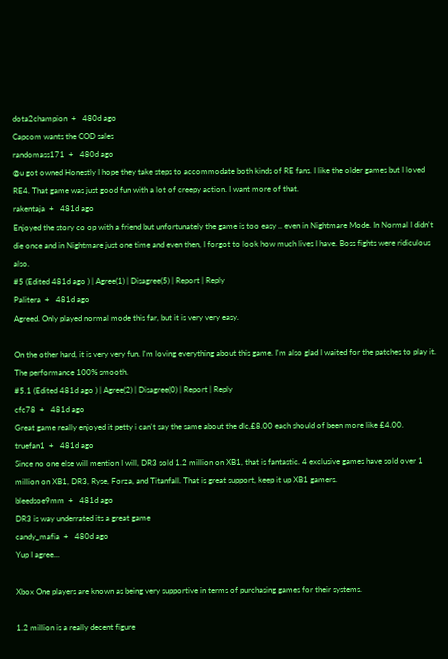dota2champion  +   480d ago
Capcom wants the COD sales
randomass171  +   480d ago
@u got owned Honestly I hope they take steps to accommodate both kinds of RE fans. I like the older games but I loved RE4. That game was just good fun with a lot of creepy action. I want more of that.
rakentaja  +   481d ago
Enjoyed the story co op with a friend but unfortunately the game is too easy .. even in Nightmare Mode. In Normal I didn't die once and in Nightmare just one time and even then, I forgot to look how much lives I have. Boss fights were ridiculous also.
#5 (Edited 481d ago ) | Agree(1) | Disagree(5) | Report | Reply
Palitera  +   481d ago
Agreed. Only played normal mode this far, but it is very very easy.

On the other hard, it is very very fun. I'm loving everything about this game. I'm also glad I waited for the patches to play it. The performance 100% smooth.
#5.1 (Edited 481d ago ) | Agree(2) | Disagree(0) | Report | Reply
cfc78  +   481d ago
Great game really enjoyed it petty i can't say the same about the dlc,£8.00 each should of been more like £4.00.
truefan1  +   481d ago
Since no one else will mention I will, DR3 sold 1.2 million on XB1, that is fantastic. 4 exclusive games have sold over 1 million on XB1, DR3, Ryse, Forza, and Titanfall. That is great support, keep it up XB1 gamers.
bleedsoe9mm  +   481d ago
DR3 is way underrated its a great game
candy_mafia  +   480d ago
Yup I agree...

Xbox One players are known as being very supportive in terms of purchasing games for their systems.

1.2 million is a really decent figure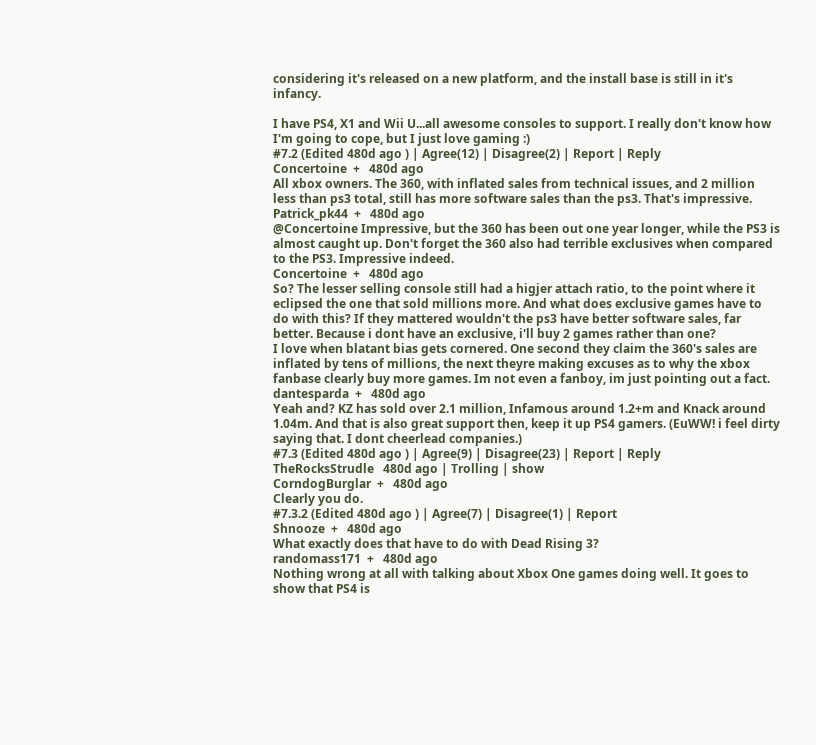considering it's released on a new platform, and the install base is still in it's infancy.

I have PS4, X1 and Wii U...all awesome consoles to support. I really don't know how I'm going to cope, but I just love gaming :)
#7.2 (Edited 480d ago ) | Agree(12) | Disagree(2) | Report | Reply
Concertoine  +   480d ago
All xbox owners. The 360, with inflated sales from technical issues, and 2 million less than ps3 total, still has more software sales than the ps3. That's impressive.
Patrick_pk44  +   480d ago
@Concertoine Impressive, but the 360 has been out one year longer, while the PS3 is almost caught up. Don't forget the 360 also had terrible exclusives when compared to the PS3. Impressive indeed.
Concertoine  +   480d ago
So? The lesser selling console still had a higjer attach ratio, to the point where it eclipsed the one that sold millions more. And what does exclusive games have to do with this? If they mattered wouldn't the ps3 have better software sales, far better. Because i dont have an exclusive, i'll buy 2 games rather than one?
I love when blatant bias gets cornered. One second they claim the 360's sales are inflated by tens of millions, the next theyre making excuses as to why the xbox fanbase clearly buy more games. Im not even a fanboy, im just pointing out a fact.
dantesparda  +   480d ago
Yeah and? KZ has sold over 2.1 million, Infamous around 1.2+m and Knack around 1.04m. And that is also great support then, keep it up PS4 gamers. (EuWW! i feel dirty saying that. I dont cheerlead companies.)
#7.3 (Edited 480d ago ) | Agree(9) | Disagree(23) | Report | Reply
TheRocksStrudle   480d ago | Trolling | show
CorndogBurglar  +   480d ago
Clearly you do.
#7.3.2 (Edited 480d ago ) | Agree(7) | Disagree(1) | Report
Shnooze  +   480d ago
What exactly does that have to do with Dead Rising 3?
randomass171  +   480d ago
Nothing wrong at all with talking about Xbox One games doing well. It goes to show that PS4 is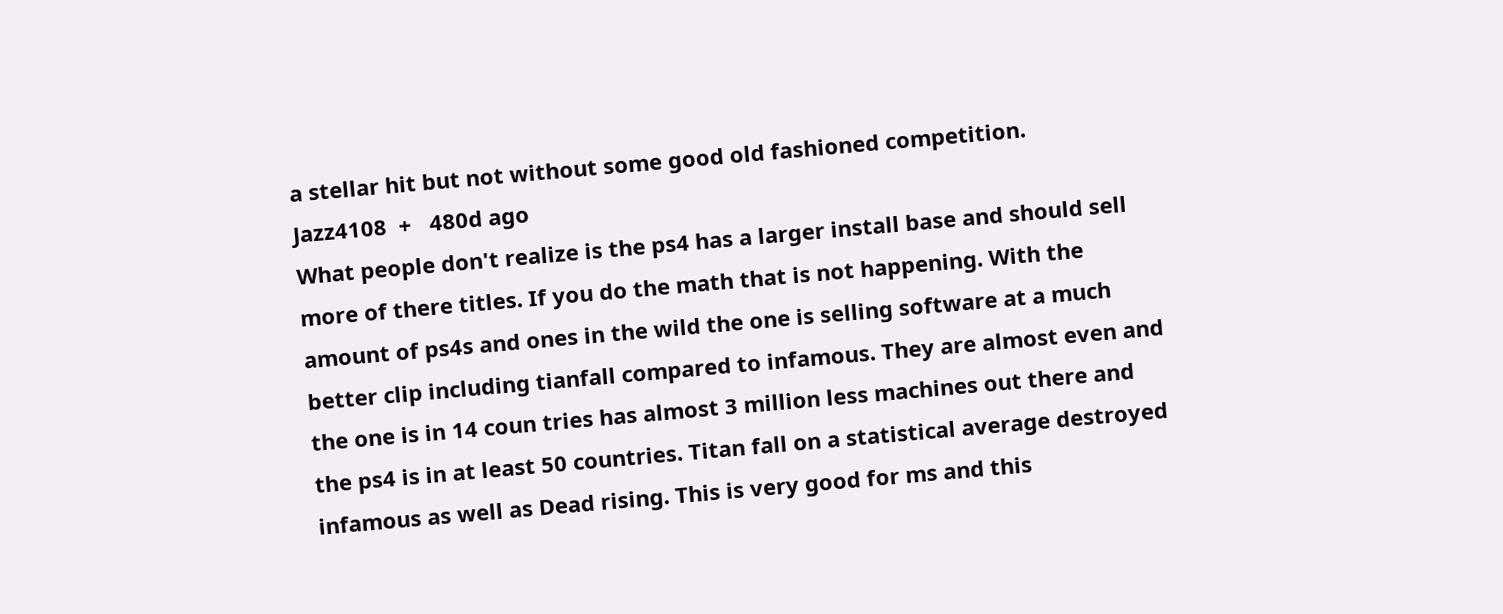a stellar hit but not without some good old fashioned competition.
Jazz4108  +   480d ago
What people don't realize is the ps4 has a larger install base and should sell more of there titles. If you do the math that is not happening. With the amount of ps4s and ones in the wild the one is selling software at a much better clip including tianfall compared to infamous. They are almost even and the one is in 14 coun tries has almost 3 million less machines out there and the ps4 is in at least 50 countries. Titan fall on a statistical average destroyed infamous as well as Dead rising. This is very good for ms and this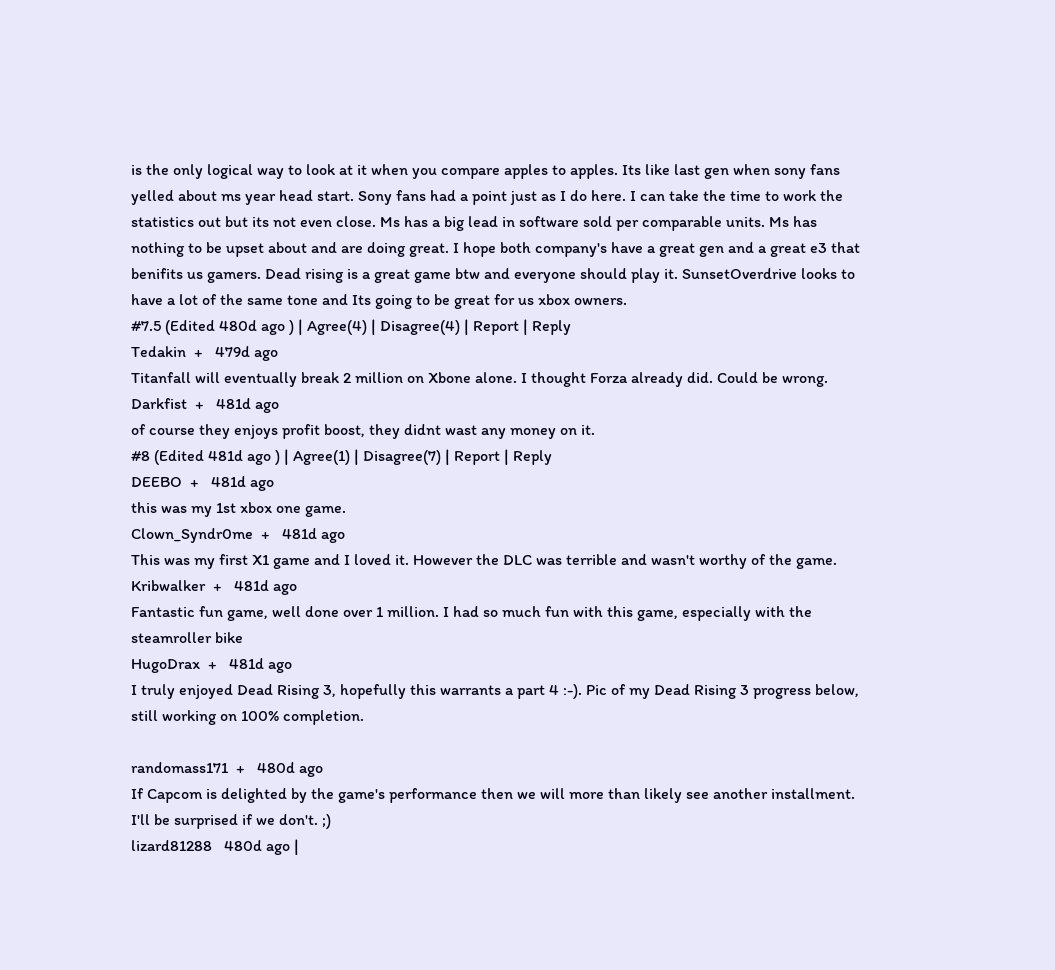is the only logical way to look at it when you compare apples to apples. Its like last gen when sony fans yelled about ms year head start. Sony fans had a point just as I do here. I can take the time to work the statistics out but its not even close. Ms has a big lead in software sold per comparable units. Ms has nothing to be upset about and are doing great. I hope both company's have a great gen and a great e3 that benifits us gamers. Dead rising is a great game btw and everyone should play it. SunsetOverdrive looks to have a lot of the same tone and Its going to be great for us xbox owners.
#7.5 (Edited 480d ago ) | Agree(4) | Disagree(4) | Report | Reply
Tedakin  +   479d ago
Titanfall will eventually break 2 million on Xbone alone. I thought Forza already did. Could be wrong.
Darkfist  +   481d ago
of course they enjoys profit boost, they didnt wast any money on it.
#8 (Edited 481d ago ) | Agree(1) | Disagree(7) | Report | Reply
DEEBO  +   481d ago
this was my 1st xbox one game.
Clown_Syndr0me  +   481d ago
This was my first X1 game and I loved it. However the DLC was terrible and wasn't worthy of the game.
Kribwalker  +   481d ago
Fantastic fun game, well done over 1 million. I had so much fun with this game, especially with the steamroller bike
HugoDrax  +   481d ago
I truly enjoyed Dead Rising 3, hopefully this warrants a part 4 :-). Pic of my Dead Rising 3 progress below, still working on 100% completion.

randomass171  +   480d ago
If Capcom is delighted by the game's performance then we will more than likely see another installment. I'll be surprised if we don't. ;)
lizard81288   480d ago |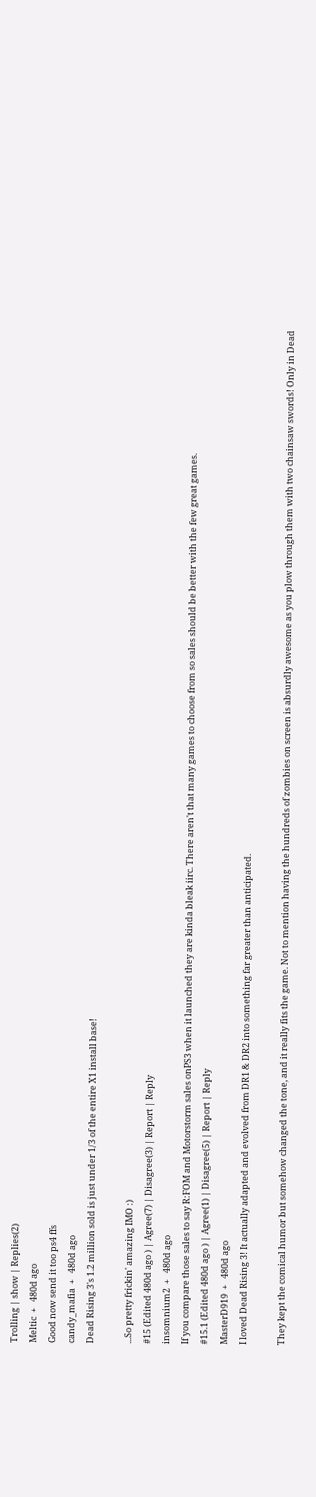Trolling | show | Replies(2)
Meltic  +   480d ago
Good now send it too ps4 ffs
candy_mafia  +   480d ago
Dead Rising 3's 1.2 million sold is just under 1/3 of the entire X1 install base!

...So pretty frickin' amazing IMO :)
#15 (Edited 480d ago ) | Agree(7) | Disagree(3) | Report | Reply
insomnium2  +   480d ago
If you compare those sales to say R:FOM and Motorstorm sales onPS3 when it launched they are kinda bleak iirc. There aren't that many games to choose from so sales should be better with the few great games.
#15.1 (Edited 480d ago ) | Agree(1) | Disagree(5) | Report | Reply
MasterD919  +   480d ago
I loved Dead Rising 3! It actually adapted and evolved from DR1 & DR2 into something far greater than anticipated.

They kept the comical humor but somehow changed the tone, and it really fits the game. Not to mention having the hundreds of zombies on screen is absurdly awesome as you plow through them with two chainsaw swords! Only in Dead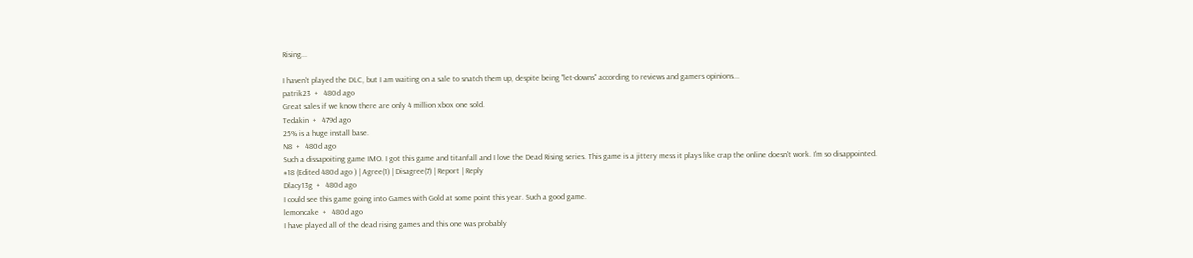Rising...

I haven't played the DLC, but I am waiting on a sale to snatch them up, despite being "let-downs" according to reviews and gamers opinions...
patrik23  +   480d ago
Great sales if we know there are only 4 million xbox one sold.
Tedakin  +   479d ago
25% is a huge install base.
N8  +   480d ago
Such a dissapoiting game IMO. I got this game and titanfall and I love the Dead Rising series. This game is a jittery mess it plays like crap the online doesn't work. I'm so disappointed.
#18 (Edited 480d ago ) | Agree(1) | Disagree(7) | Report | Reply
Dlacy13g  +   480d ago
I could see this game going into Games with Gold at some point this year. Such a good game.
lemoncake  +   480d ago
I have played all of the dead rising games and this one was probably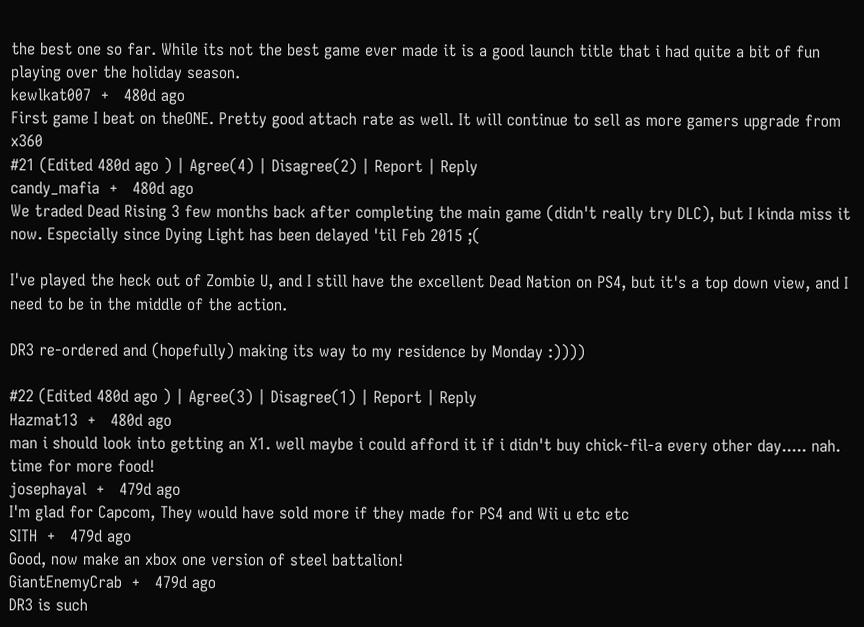the best one so far. While its not the best game ever made it is a good launch title that i had quite a bit of fun playing over the holiday season.
kewlkat007  +   480d ago
First game I beat on theONE. Pretty good attach rate as well. It will continue to sell as more gamers upgrade from x360
#21 (Edited 480d ago ) | Agree(4) | Disagree(2) | Report | Reply
candy_mafia  +   480d ago
We traded Dead Rising 3 few months back after completing the main game (didn't really try DLC), but I kinda miss it now. Especially since Dying Light has been delayed 'til Feb 2015 ;(

I've played the heck out of Zombie U, and I still have the excellent Dead Nation on PS4, but it's a top down view, and I need to be in the middle of the action.

DR3 re-ordered and (hopefully) making its way to my residence by Monday :))))

#22 (Edited 480d ago ) | Agree(3) | Disagree(1) | Report | Reply
Hazmat13  +   480d ago
man i should look into getting an X1. well maybe i could afford it if i didn't buy chick-fil-a every other day..... nah. time for more food!
josephayal  +   479d ago
I'm glad for Capcom, They would have sold more if they made for PS4 and Wii u etc etc
SITH  +   479d ago
Good, now make an xbox one version of steel battalion!
GiantEnemyCrab  +   479d ago
DR3 is such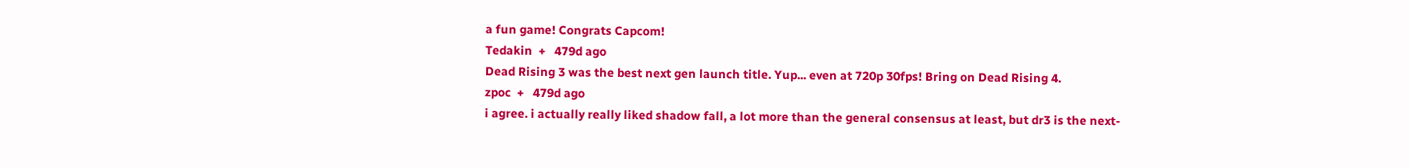a fun game! Congrats Capcom!
Tedakin  +   479d ago
Dead Rising 3 was the best next gen launch title. Yup... even at 720p 30fps! Bring on Dead Rising 4.
zpoc  +   479d ago
i agree. i actually really liked shadow fall, a lot more than the general consensus at least, but dr3 is the next-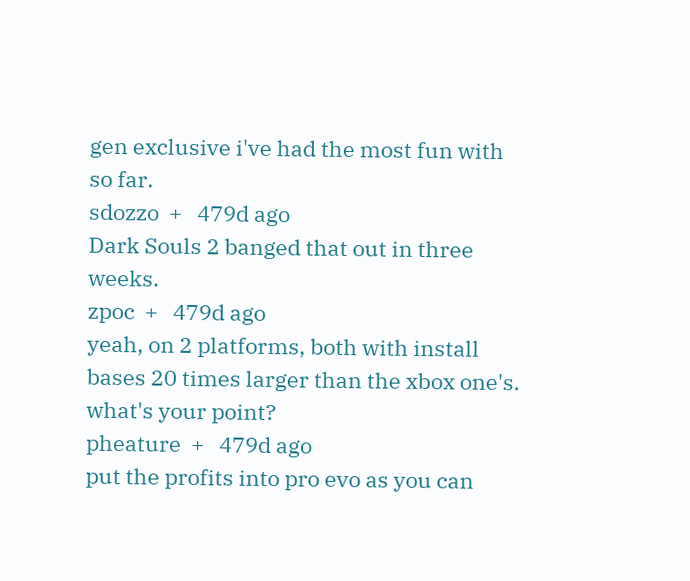gen exclusive i've had the most fun with so far.
sdozzo  +   479d ago
Dark Souls 2 banged that out in three weeks.
zpoc  +   479d ago
yeah, on 2 platforms, both with install bases 20 times larger than the xbox one's. what's your point?
pheature  +   479d ago
put the profits into pro evo as you can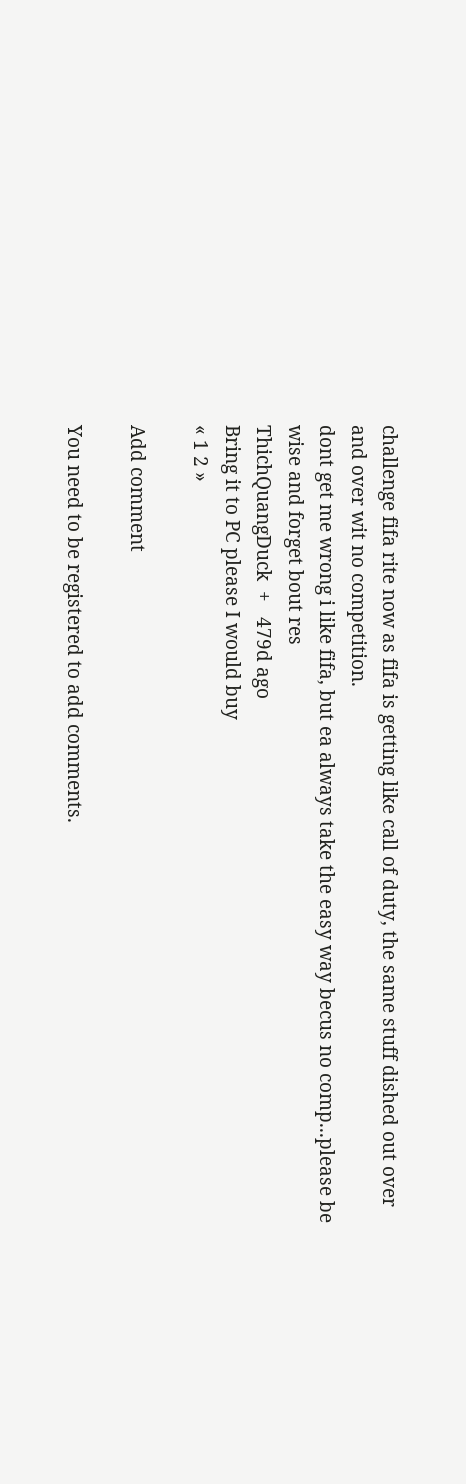challenge fifa rite now as fifa is getting like call of duty, the same stuff dished out over and over wit no competition.
dont get me wrong i like fifa, but ea always take the easy way becus no comp...please be wise and forget bout res
ThichQuangDuck  +   479d ago
Bring it to PC please I would buy
« 1 2 »

Add comment

You need to be registered to add comments.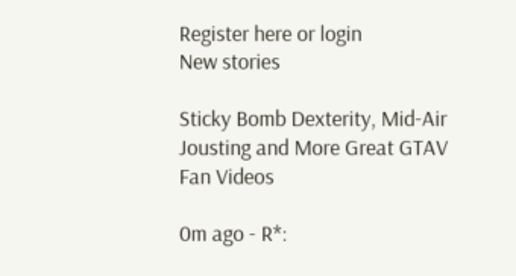Register here or login
New stories

Sticky Bomb Dexterity, Mid-Air Jousting and More Great GTAV Fan Videos

0m ago - R*: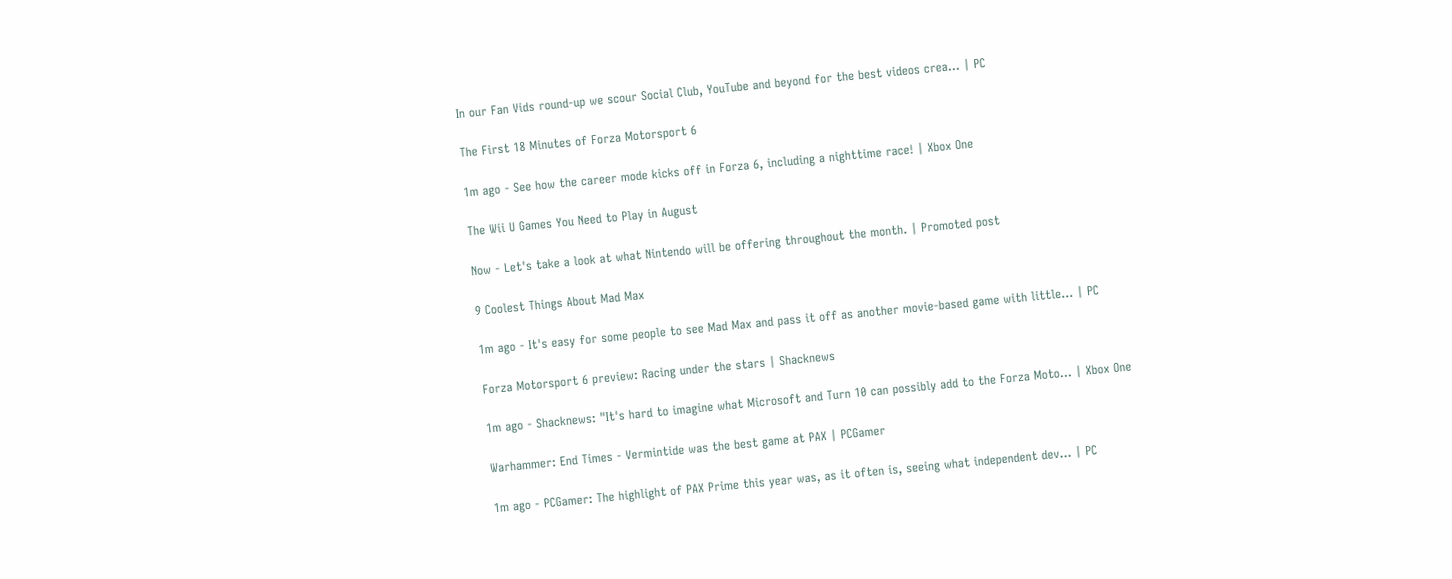In our Fan Vids round-up we scour Social Club, YouTube and beyond for the best videos crea... | PC

The First 18 Minutes of Forza Motorsport 6

1m ago - See how the career mode kicks off in Forza 6, including a nighttime race! | Xbox One

The Wii U Games You Need to Play in August

Now - Let's take a look at what Nintendo will be offering throughout the month. | Promoted post

9 Coolest Things About Mad Max

1m ago - It's easy for some people to see Mad Max and pass it off as another movie-based game with little... | PC

Forza Motorsport 6 preview: Racing under the stars | Shacknews

1m ago - Shacknews: "It's hard to imagine what Microsoft and Turn 10 can possibly add to the Forza Moto... | Xbox One

Warhammer: End Times - Vermintide was the best game at PAX | PCGamer

1m ago - PCGamer: The highlight of PAX Prime this year was, as it often is, seeing what independent dev... | PC